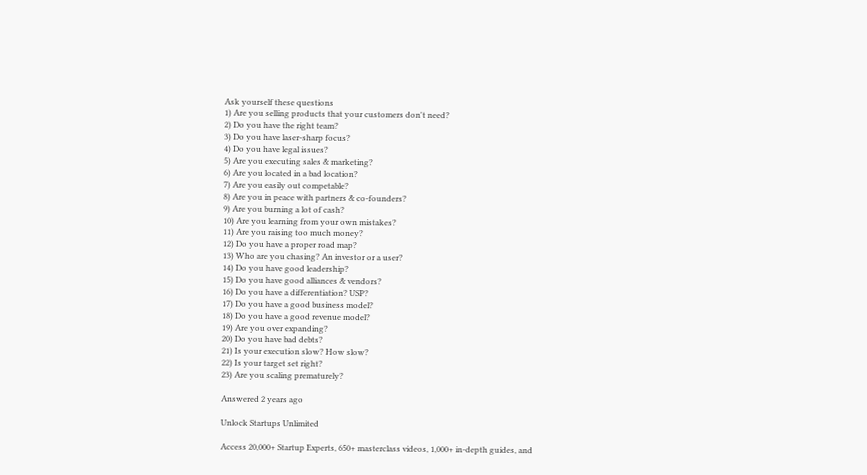Ask yourself these questions
1) Are you selling products that your customers don't need?
2) Do you have the right team?
3) Do you have laser-sharp focus?
4) Do you have legal issues?
5) Are you executing sales & marketing?
6) Are you located in a bad location?
7) Are you easily out competable?
8) Are you in peace with partners & co-founders?
9) Are you burning a lot of cash?
10) Are you learning from your own mistakes?
11) Are you raising too much money?
12) Do you have a proper road map?
13) Who are you chasing? An investor or a user?
14) Do you have good leadership?
15) Do you have good alliances & vendors?
16) Do you have a differentiation? USP?
17) Do you have a good business model?
18) Do you have a good revenue model?
19) Are you over expanding?
20) Do you have bad debts?
21) Is your execution slow? How slow?
22) Is your target set right?
23) Are you scaling prematurely?

Answered 2 years ago

Unlock Startups Unlimited

Access 20,000+ Startup Experts, 650+ masterclass videos, 1,000+ in-depth guides, and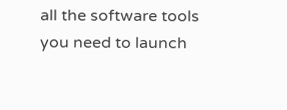all the software tools you need to launch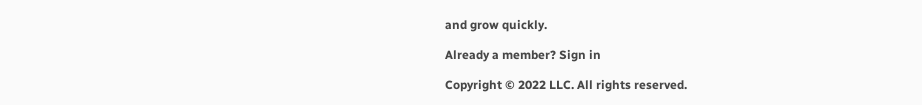and grow quickly.

Already a member? Sign in

Copyright © 2022 LLC. All rights reserved.